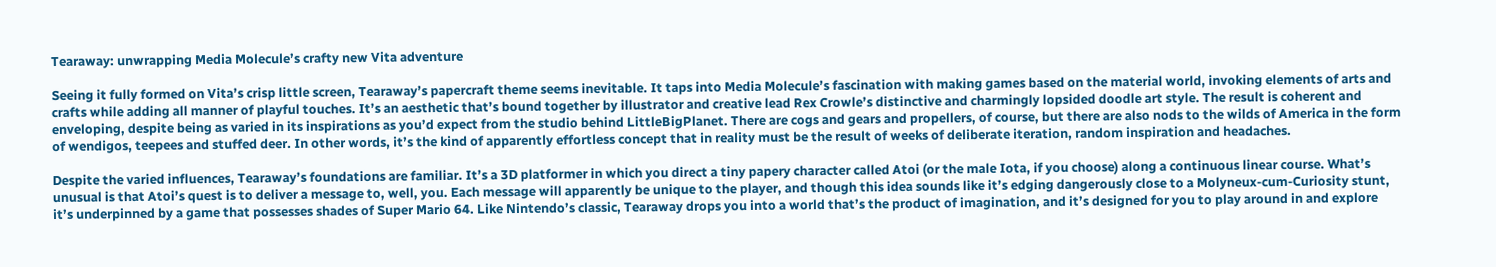Tearaway: unwrapping Media Molecule’s crafty new Vita adventure

Seeing it fully formed on Vita’s crisp little screen, Tearaway’s papercraft theme seems inevitable. It taps into Media Molecule’s fascination with making games based on the material world, invoking elements of arts and crafts while adding all manner of playful touches. It’s an aesthetic that’s bound together by illustrator and creative lead Rex Crowle’s distinctive and charmingly lopsided doodle art style. The result is coherent and enveloping, despite being as varied in its inspirations as you’d expect from the studio behind LittleBigPlanet. There are cogs and gears and propellers, of course, but there are also nods to the wilds of America in the form of wendigos, teepees and stuffed deer. In other words, it’s the kind of apparently effortless concept that in reality must be the result of weeks of deliberate iteration, random inspiration and headaches.

Despite the varied influences, Tearaway’s foundations are familiar. It’s a 3D platformer in which you direct a tiny papery character called Atoi (or the male Iota, if you choose) along a continuous linear course. What’s unusual is that Atoi’s quest is to deliver a message to, well, you. Each message will apparently be unique to the player, and though this idea sounds like it’s edging dangerously close to a Molyneux-cum-Curiosity stunt, it’s underpinned by a game that possesses shades of Super Mario 64. Like Nintendo’s classic, Tearaway drops you into a world that’s the product of imagination, and it’s designed for you to play around in and explore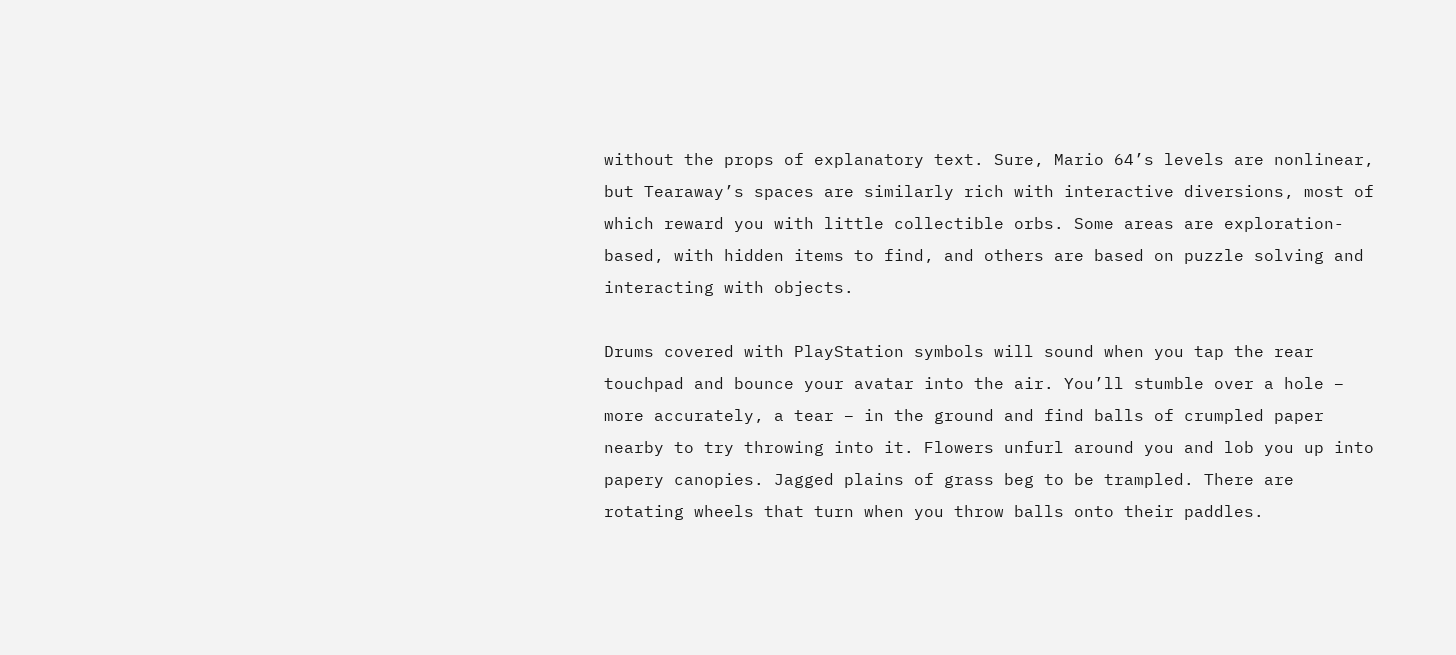without the props of explanatory text. Sure, Mario 64’s levels are nonlinear, but Tearaway’s spaces are similarly rich with interactive diversions, most of which reward you with little collectible orbs. Some areas are exploration-based, with hidden items to find, and others are based on puzzle solving and interacting with objects.

Drums covered with PlayStation symbols will sound when you tap the rear touchpad and bounce your avatar into the air. You’ll stumble over a hole – more accurately, a tear – in the ground and find balls of crumpled paper nearby to try throwing into it. Flowers unfurl around you and lob you up into papery canopies. Jagged plains of grass beg to be trampled. There are rotating wheels that turn when you throw balls onto their paddles.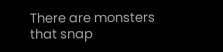There are monsters that snap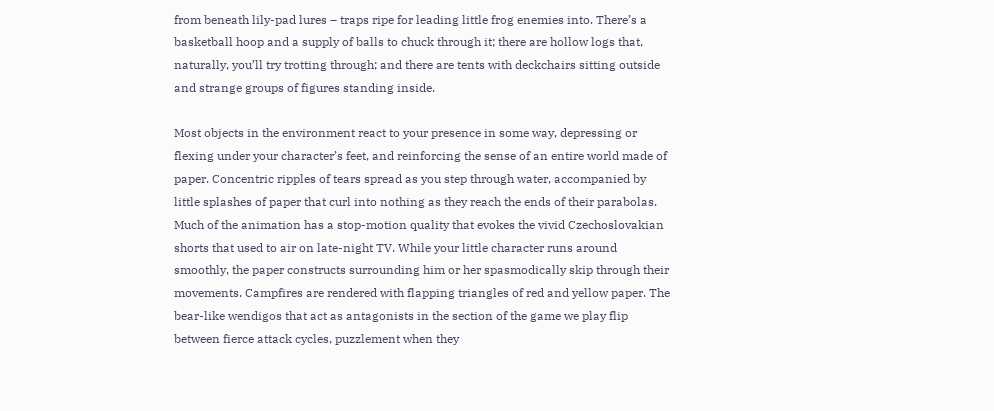from beneath lily-pad lures – traps ripe for leading little frog enemies into. There’s a basketball hoop and a supply of balls to chuck through it; there are hollow logs that, naturally, you’ll try trotting through; and there are tents with deckchairs sitting outside and strange groups of figures standing inside.

Most objects in the environment react to your presence in some way, depressing or flexing under your character’s feet, and reinforcing the sense of an entire world made of paper. Concentric ripples of tears spread as you step through water, accompanied by little splashes of paper that curl into nothing as they reach the ends of their parabolas. Much of the animation has a stop-motion quality that evokes the vivid Czechoslovakian shorts that used to air on late-night TV. While your little character runs around smoothly, the paper constructs surrounding him or her spasmodically skip through their movements. Campfires are rendered with flapping triangles of red and yellow paper. The bear-like wendigos that act as antagonists in the section of the game we play flip between fierce attack cycles, puzzlement when they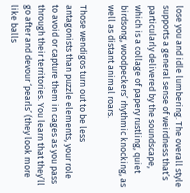lose you and idle lumbering. The overall style supports a general sense of weirdness that’s particularly delivered by the soundscape, which is a collage of papery rustling, quiet birdsong, woodpeckers’ rhythmic knocking, as well as distant animal roars.

Those wendigos turn out to be less antagonists than puzzle elements, your role to avoid or capture them in cages as you pass through their territories. You learn that they’ll go after and devour ‘pearls’ (they look more like balls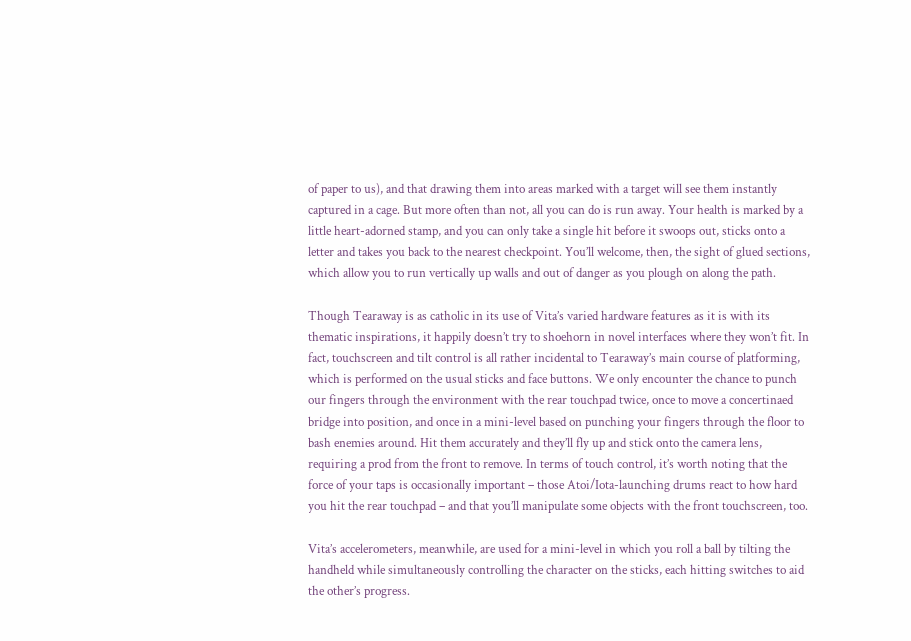of paper to us), and that drawing them into areas marked with a target will see them instantly captured in a cage. But more often than not, all you can do is run away. Your health is marked by a little heart-adorned stamp, and you can only take a single hit before it swoops out, sticks onto a letter and takes you back to the nearest checkpoint. You’ll welcome, then, the sight of glued sections, which allow you to run vertically up walls and out of danger as you plough on along the path.

Though Tearaway is as catholic in its use of Vita’s varied hardware features as it is with its thematic inspirations, it happily doesn’t try to shoehorn in novel interfaces where they won’t fit. In fact, touchscreen and tilt control is all rather incidental to Tearaway’s main course of platforming, which is performed on the usual sticks and face buttons. We only encounter the chance to punch our fingers through the environment with the rear touchpad twice, once to move a concertinaed bridge into position, and once in a mini-level based on punching your fingers through the floor to bash enemies around. Hit them accurately and they’ll fly up and stick onto the camera lens, requiring a prod from the front to remove. In terms of touch control, it’s worth noting that the force of your taps is occasionally important – those Atoi/Iota-launching drums react to how hard you hit the rear touchpad – and that you’ll manipulate some objects with the front touchscreen, too.

Vita’s accelerometers, meanwhile, are used for a mini-level in which you roll a ball by tilting the handheld while simultaneously controlling the character on the sticks, each hitting switches to aid the other’s progress.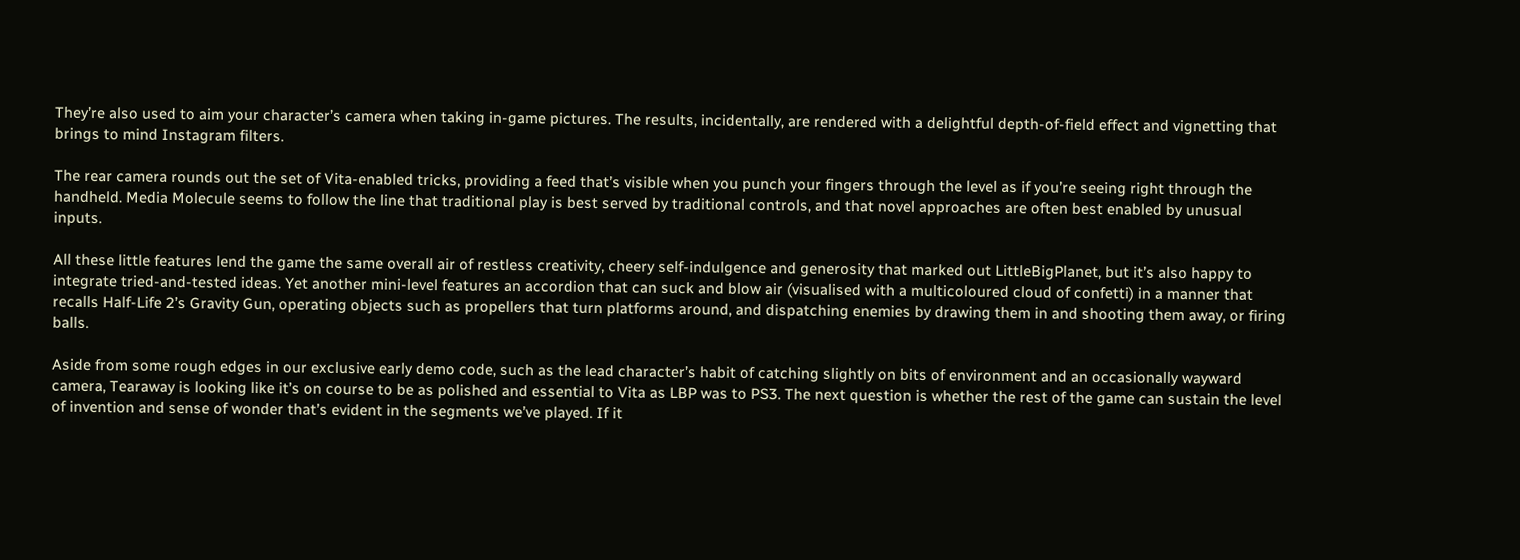They’re also used to aim your character’s camera when taking in-game pictures. The results, incidentally, are rendered with a delightful depth-of-field effect and vignetting that brings to mind Instagram filters.

The rear camera rounds out the set of Vita-enabled tricks, providing a feed that’s visible when you punch your fingers through the level as if you’re seeing right through the handheld. Media Molecule seems to follow the line that traditional play is best served by traditional controls, and that novel approaches are often best enabled by unusual inputs.

All these little features lend the game the same overall air of restless creativity, cheery self-indulgence and generosity that marked out LittleBigPlanet, but it’s also happy to integrate tried-and-tested ideas. Yet another mini-level features an accordion that can suck and blow air (visualised with a multicoloured cloud of confetti) in a manner that recalls Half-Life 2’s Gravity Gun, operating objects such as propellers that turn platforms around, and dispatching enemies by drawing them in and shooting them away, or firing balls.

Aside from some rough edges in our exclusive early demo code, such as the lead character’s habit of catching slightly on bits of environment and an occasionally wayward camera, Tearaway is looking like it’s on course to be as polished and essential to Vita as LBP was to PS3. The next question is whether the rest of the game can sustain the level of invention and sense of wonder that’s evident in the segments we’ve played. If it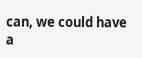can, we could have a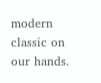modern classic on our hands.